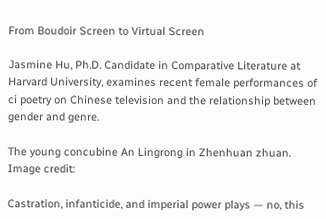From Boudoir Screen to Virtual Screen

Jasmine Hu, Ph.D. Candidate in Comparative Literature at Harvard University, examines recent female performances of ci poetry on Chinese television and the relationship between gender and genre.

The young concubine An Lingrong in Zhenhuan zhuan. Image credit:

Castration, infanticide, and imperial power plays — no, this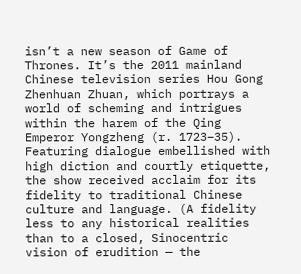isn’t a new season of Game of Thrones. It’s the 2011 mainland Chinese television series Hou Gong Zhenhuan Zhuan, which portrays a world of scheming and intrigues within the harem of the Qing Emperor Yongzheng (r. 1723–35). Featuring dialogue embellished with high diction and courtly etiquette, the show received acclaim for its fidelity to traditional Chinese culture and language. (A fidelity less to any historical realities than to a closed, Sinocentric vision of erudition — the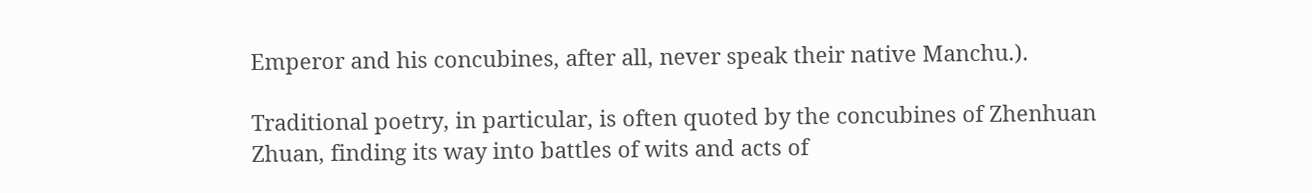Emperor and his concubines, after all, never speak their native Manchu.).

Traditional poetry, in particular, is often quoted by the concubines of Zhenhuan Zhuan, finding its way into battles of wits and acts of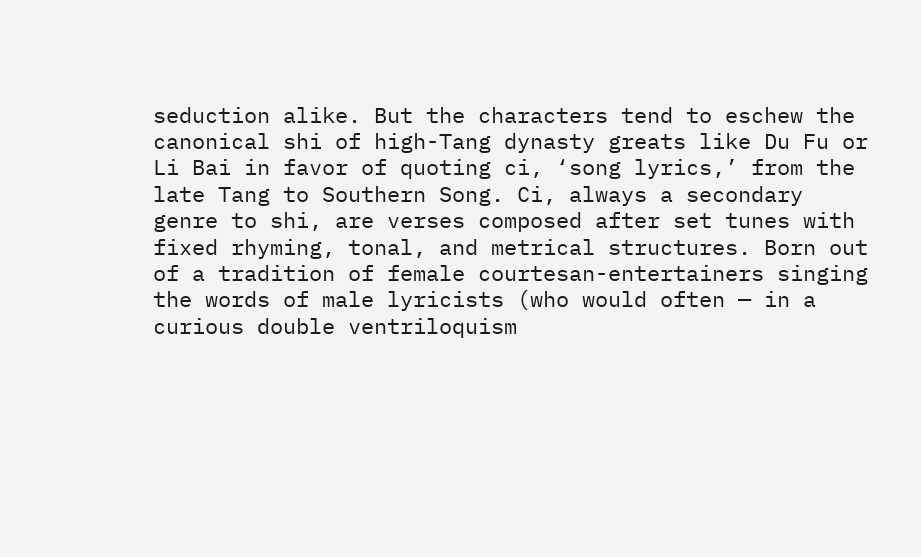seduction alike. But the characters tend to eschew the canonical shi of high-Tang dynasty greats like Du Fu or Li Bai in favor of quoting ci, ‘song lyrics,’ from the late Tang to Southern Song. Ci, always a secondary genre to shi, are verses composed after set tunes with fixed rhyming, tonal, and metrical structures. Born out of a tradition of female courtesan-entertainers singing the words of male lyricists (who would often — in a curious double ventriloquism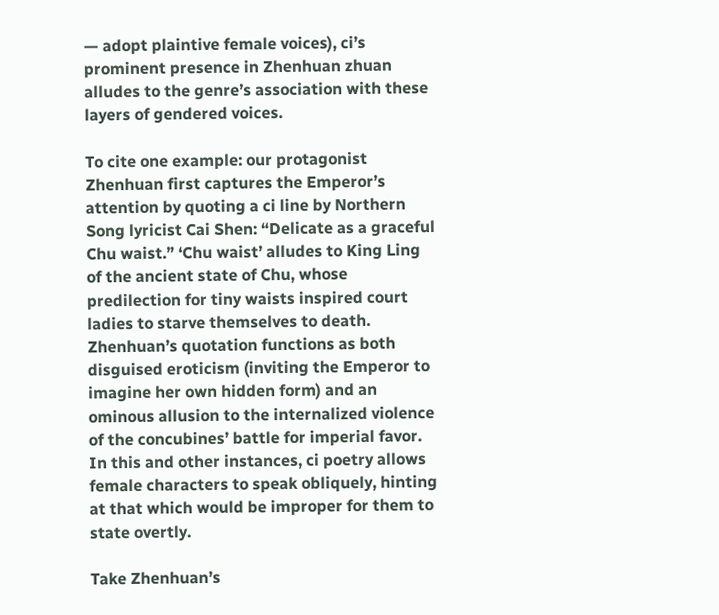— adopt plaintive female voices), ci’s prominent presence in Zhenhuan zhuan alludes to the genre’s association with these layers of gendered voices.

To cite one example: our protagonist Zhenhuan first captures the Emperor’s attention by quoting a ci line by Northern Song lyricist Cai Shen: “Delicate as a graceful Chu waist.” ‘Chu waist’ alludes to King Ling of the ancient state of Chu, whose predilection for tiny waists inspired court ladies to starve themselves to death. Zhenhuan’s quotation functions as both disguised eroticism (inviting the Emperor to imagine her own hidden form) and an ominous allusion to the internalized violence of the concubines’ battle for imperial favor. In this and other instances, ci poetry allows female characters to speak obliquely, hinting at that which would be improper for them to state overtly.

Take Zhenhuan’s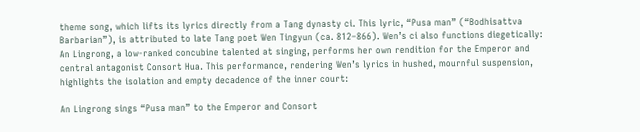theme song, which lifts its lyrics directly from a Tang dynasty ci. This lyric, “Pusa man” (“Bodhisattva Barbarian”), is attributed to late Tang poet Wen Tingyun (ca. 812–866). Wen’s ci also functions diegetically: An Lingrong, a low-ranked concubine talented at singing, performs her own rendition for the Emperor and central antagonist Consort Hua. This performance, rendering Wen’s lyrics in hushed, mournful suspension, highlights the isolation and empty decadence of the inner court:

An Lingrong sings “Pusa man” to the Emperor and Consort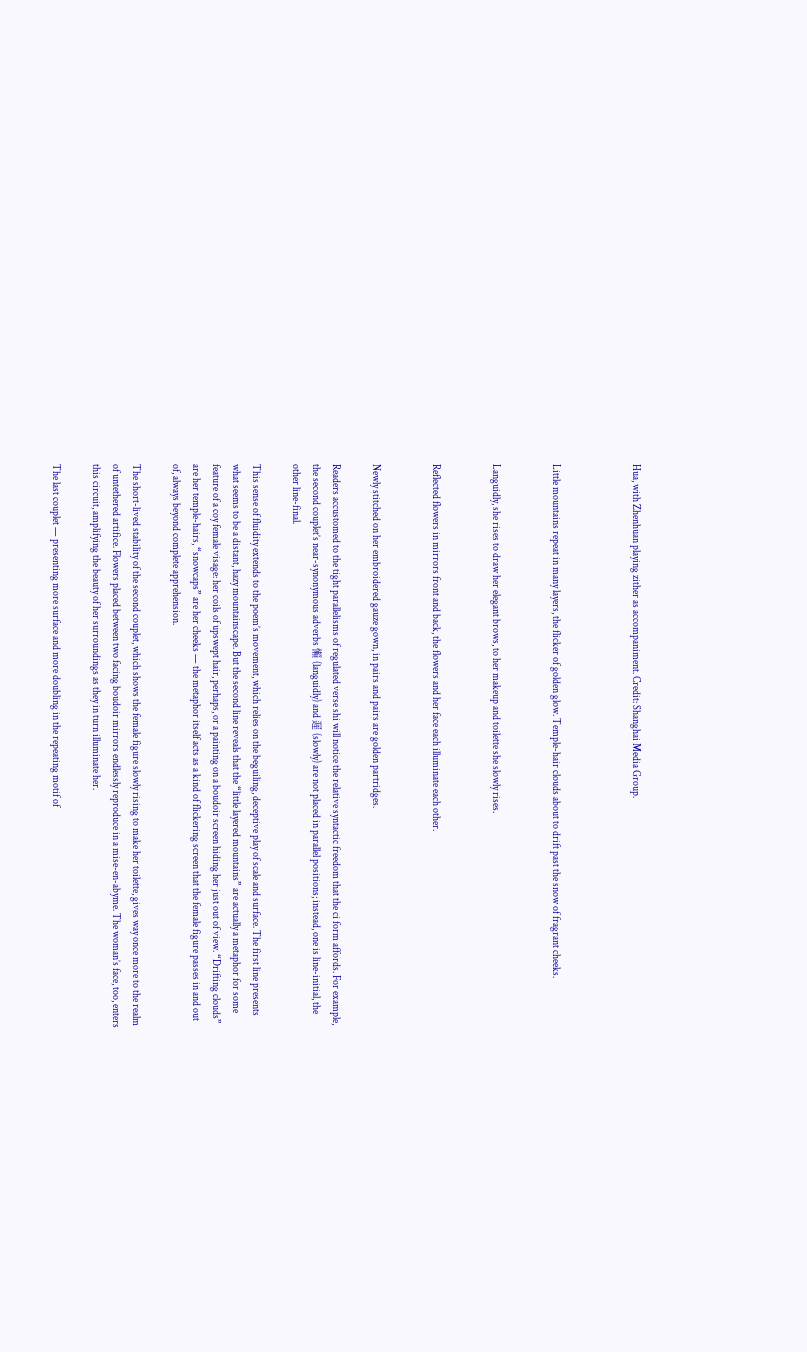Hua, with Zhenhuan playing zither as accompaniment. Credit: Shanghai Media Group.



Little mountains repeat in many layers, the flicker of golden glow. Temple-hair clouds about to drift past the snow of fragrant cheeks.


Languidly, she rises to draw her elegant brows, to her makeup and toilette she slowly rises.


Reflected flowers in mirrors front and back, the flowers and her face each illuminate each other.


Newly stitched on her embroidered gauze gown, in pairs and pairs are golden partridges.

Readers accustomed to the tight parallelisms of regulated verse shi will notice the relative syntactic freedom that the ci form affords. For example, the second couplet’s near-synonymous adverbs 懶 (languidly) and 遲 (slowly) are not placed in parallel positions; instead, one is line-initial, the other line-final.

This sense of fluidity extends to the poem’s movement, which relies on the beguiling, deceptive play of scale and surface. The first line presents what seems to be a distant, hazy mountainscape. But the second line reveals that the “little layered mountains” are actually a metaphor for some feature of a coy female visage: her coils of upswept hair, perhaps, or a painting on a boudoir screen hiding her just out of view. “Drifting clouds” are her temple-hairs, “snowcaps” are her cheeks — the metaphor itself acts as a kind of flickering screen that the female figure passes in and out of, always beyond complete apprehension.

The short-lived stability of the second couplet, which shows the female figure slowly rising to make her toilette, gives way once more to the realm of untethered artifice. Flowers placed between two facing boudoir mirrors endlessly reproduce in a mise-en-abyme. The woman’s face, too, enters this circuit, amplifying the beauty of her surroundings as they in turn illuminate her.

The last couplet — presenting more surface and more doubling in the repeating motif of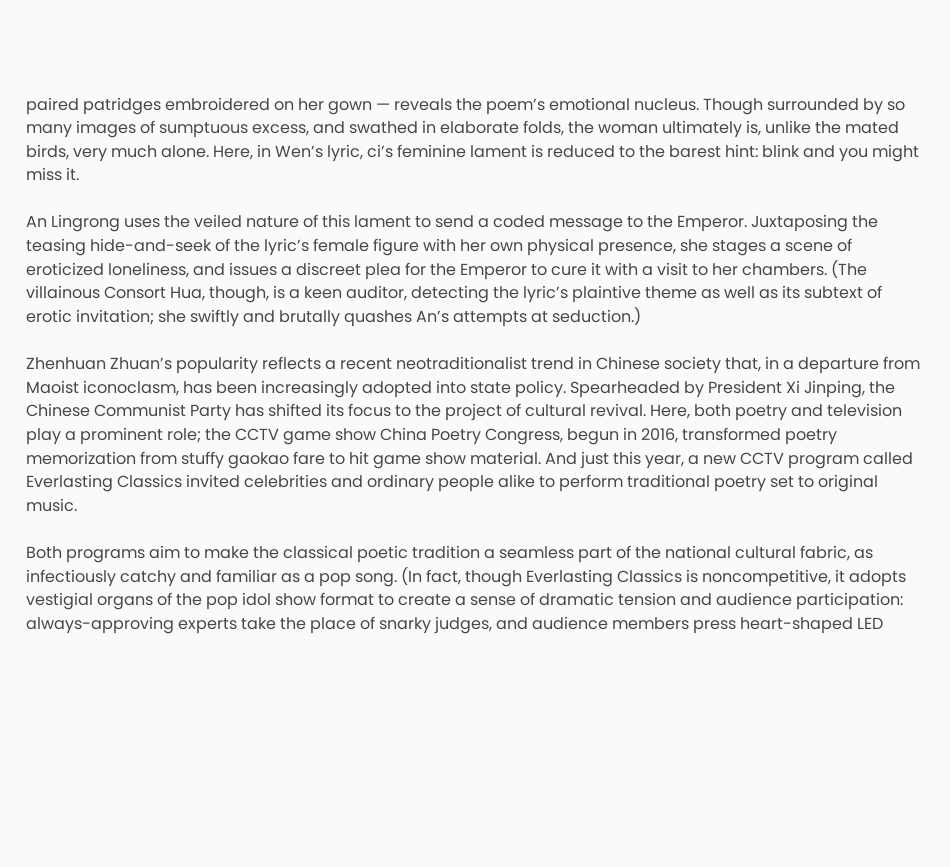paired patridges embroidered on her gown — reveals the poem’s emotional nucleus. Though surrounded by so many images of sumptuous excess, and swathed in elaborate folds, the woman ultimately is, unlike the mated birds, very much alone. Here, in Wen’s lyric, ci’s feminine lament is reduced to the barest hint: blink and you might miss it.

An Lingrong uses the veiled nature of this lament to send a coded message to the Emperor. Juxtaposing the teasing hide-and-seek of the lyric’s female figure with her own physical presence, she stages a scene of eroticized loneliness, and issues a discreet plea for the Emperor to cure it with a visit to her chambers. (The villainous Consort Hua, though, is a keen auditor, detecting the lyric’s plaintive theme as well as its subtext of erotic invitation; she swiftly and brutally quashes An’s attempts at seduction.)

Zhenhuan Zhuan’s popularity reflects a recent neotraditionalist trend in Chinese society that, in a departure from Maoist iconoclasm, has been increasingly adopted into state policy. Spearheaded by President Xi Jinping, the Chinese Communist Party has shifted its focus to the project of cultural revival. Here, both poetry and television play a prominent role; the CCTV game show China Poetry Congress, begun in 2016, transformed poetry memorization from stuffy gaokao fare to hit game show material. And just this year, a new CCTV program called Everlasting Classics invited celebrities and ordinary people alike to perform traditional poetry set to original music.

Both programs aim to make the classical poetic tradition a seamless part of the national cultural fabric, as infectiously catchy and familiar as a pop song. (In fact, though Everlasting Classics is noncompetitive, it adopts vestigial organs of the pop idol show format to create a sense of dramatic tension and audience participation: always-approving experts take the place of snarky judges, and audience members press heart-shaped LED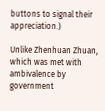buttons to signal their appreciation.)

Unlike Zhenhuan Zhuan, which was met with ambivalence by government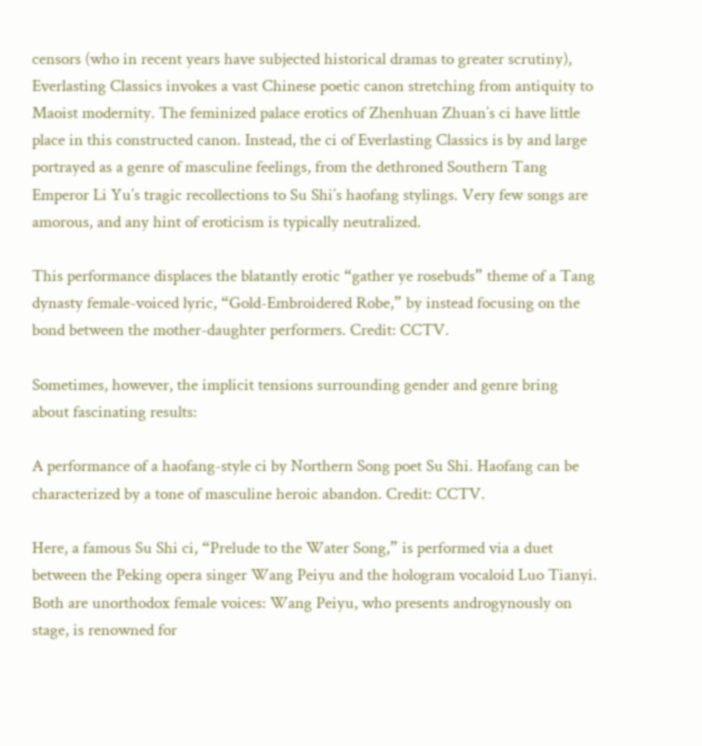censors (who in recent years have subjected historical dramas to greater scrutiny), Everlasting Classics invokes a vast Chinese poetic canon stretching from antiquity to Maoist modernity. The feminized palace erotics of Zhenhuan Zhuan’s ci have little place in this constructed canon. Instead, the ci of Everlasting Classics is by and large portrayed as a genre of masculine feelings, from the dethroned Southern Tang Emperor Li Yu’s tragic recollections to Su Shi’s haofang stylings. Very few songs are amorous, and any hint of eroticism is typically neutralized.

This performance displaces the blatantly erotic “gather ye rosebuds” theme of a Tang dynasty female-voiced lyric, “Gold-Embroidered Robe,” by instead focusing on the bond between the mother-daughter performers. Credit: CCTV.

Sometimes, however, the implicit tensions surrounding gender and genre bring about fascinating results:

A performance of a haofang-style ci by Northern Song poet Su Shi. Haofang can be characterized by a tone of masculine heroic abandon. Credit: CCTV.

Here, a famous Su Shi ci, “Prelude to the Water Song,” is performed via a duet between the Peking opera singer Wang Peiyu and the hologram vocaloid Luo Tianyi. Both are unorthodox female voices: Wang Peiyu, who presents androgynously on stage, is renowned for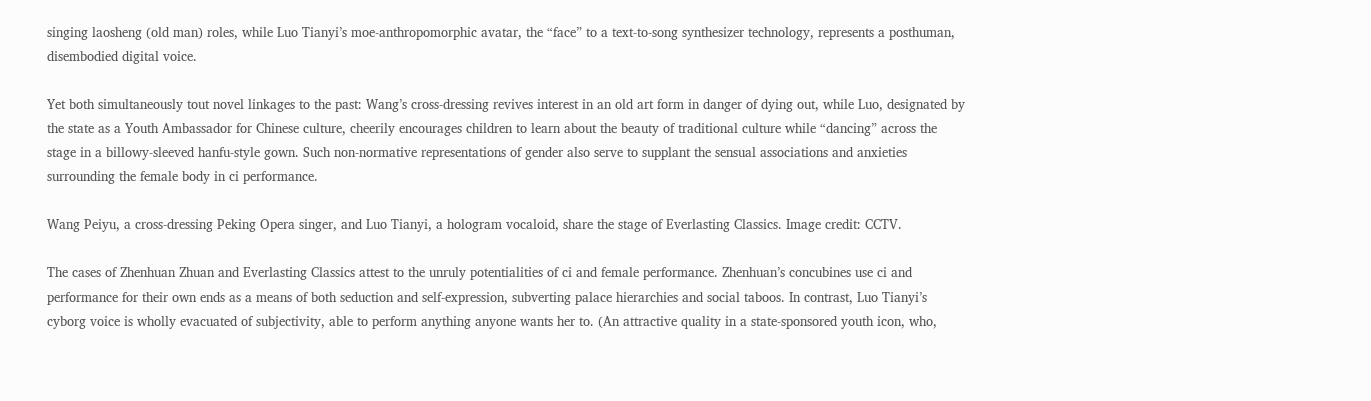singing laosheng (old man) roles, while Luo Tianyi’s moe-anthropomorphic avatar, the “face” to a text-to-song synthesizer technology, represents a posthuman, disembodied digital voice.

Yet both simultaneously tout novel linkages to the past: Wang’s cross-dressing revives interest in an old art form in danger of dying out, while Luo, designated by the state as a Youth Ambassador for Chinese culture, cheerily encourages children to learn about the beauty of traditional culture while “dancing” across the stage in a billowy-sleeved hanfu-style gown. Such non-normative representations of gender also serve to supplant the sensual associations and anxieties surrounding the female body in ci performance.

Wang Peiyu, a cross-dressing Peking Opera singer, and Luo Tianyi, a hologram vocaloid, share the stage of Everlasting Classics. Image credit: CCTV.

The cases of Zhenhuan Zhuan and Everlasting Classics attest to the unruly potentialities of ci and female performance. Zhenhuan’s concubines use ci and performance for their own ends as a means of both seduction and self-expression, subverting palace hierarchies and social taboos. In contrast, Luo Tianyi’s cyborg voice is wholly evacuated of subjectivity, able to perform anything anyone wants her to. (An attractive quality in a state-sponsored youth icon, who,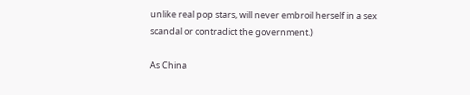unlike real pop stars, will never embroil herself in a sex scandal or contradict the government.)

As China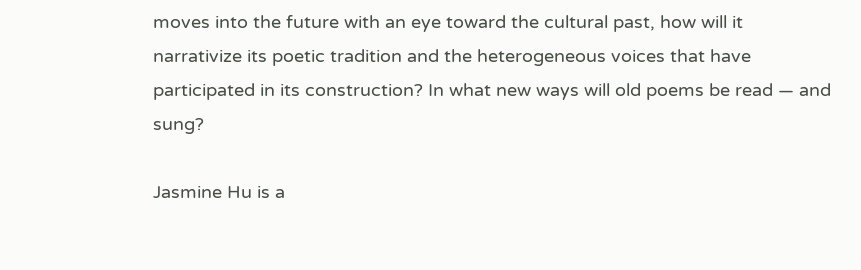moves into the future with an eye toward the cultural past, how will it narrativize its poetic tradition and the heterogeneous voices that have participated in its construction? In what new ways will old poems be read — and sung?

Jasmine Hu is a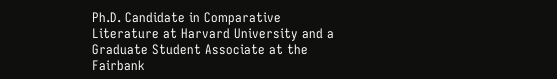Ph.D. Candidate in Comparative Literature at Harvard University and a Graduate Student Associate at the Fairbank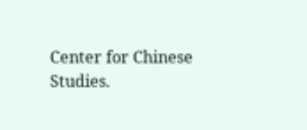Center for Chinese Studies.